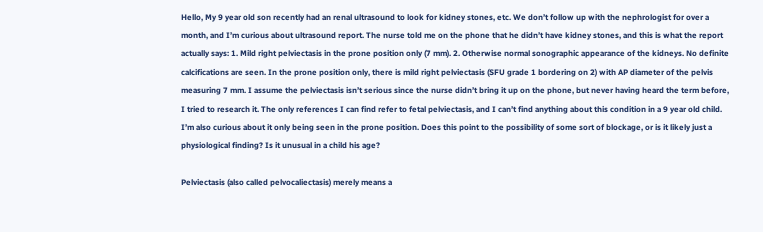Hello, My 9 year old son recently had an renal ultrasound to look for kidney stones, etc. We don’t follow up with the nephrologist for over a month, and I’m curious about ultrasound report. The nurse told me on the phone that he didn’t have kidney stones, and this is what the report actually says: 1. Mild right pelviectasis in the prone position only (7 mm). 2. Otherwise normal sonographic appearance of the kidneys. No definite calcifications are seen. In the prone position only, there is mild right pelviectasis (SFU grade 1 bordering on 2) with AP diameter of the pelvis measuring 7 mm. I assume the pelviectasis isn’t serious since the nurse didn’t bring it up on the phone, but never having heard the term before, I tried to research it. The only references I can find refer to fetal pelviectasis, and I can’t find anything about this condition in a 9 year old child. I’m also curious about it only being seen in the prone position. Does this point to the possibility of some sort of blockage, or is it likely just a physiological finding? Is it unusual in a child his age?

Pelviectasis (also called pelvocaliectasis) merely means a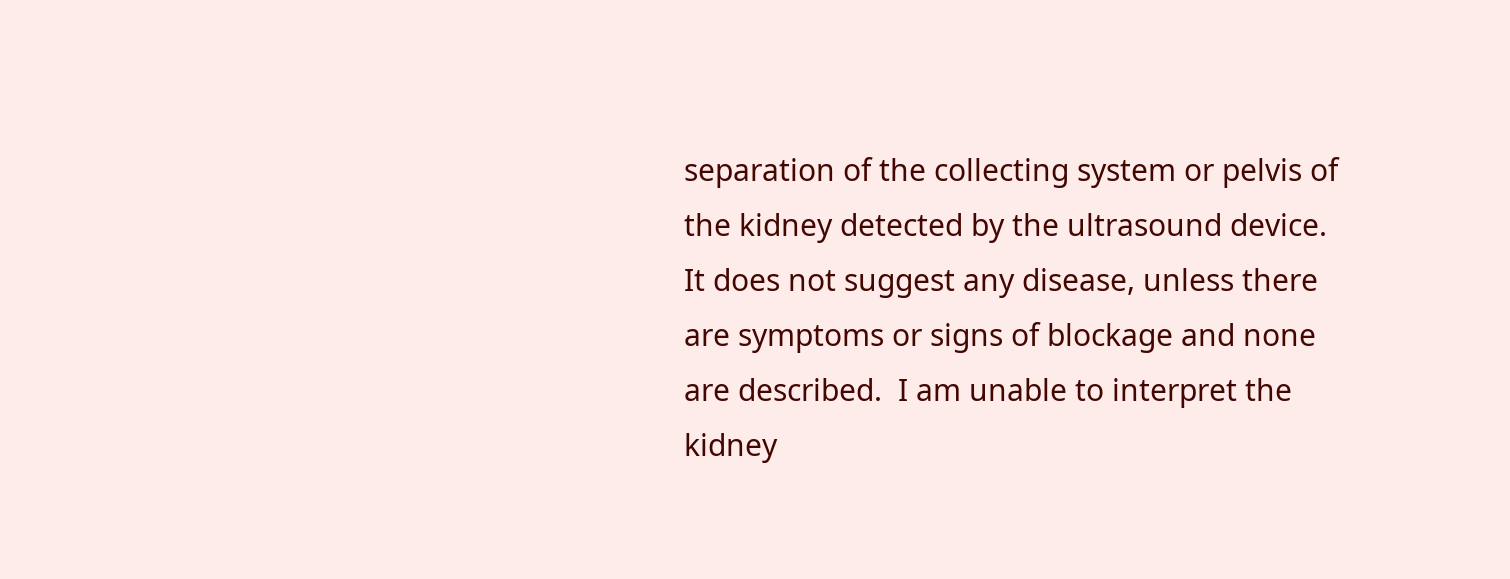separation of the collecting system or pelvis of the kidney detected by the ultrasound device.  It does not suggest any disease, unless there are symptoms or signs of blockage and none are described.  I am unable to interpret the kidney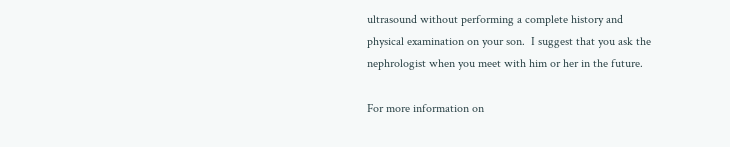ultrasound without performing a complete history and physical examination on your son.  I suggest that you ask the nephrologist when you meet with him or her in the future.

For more information on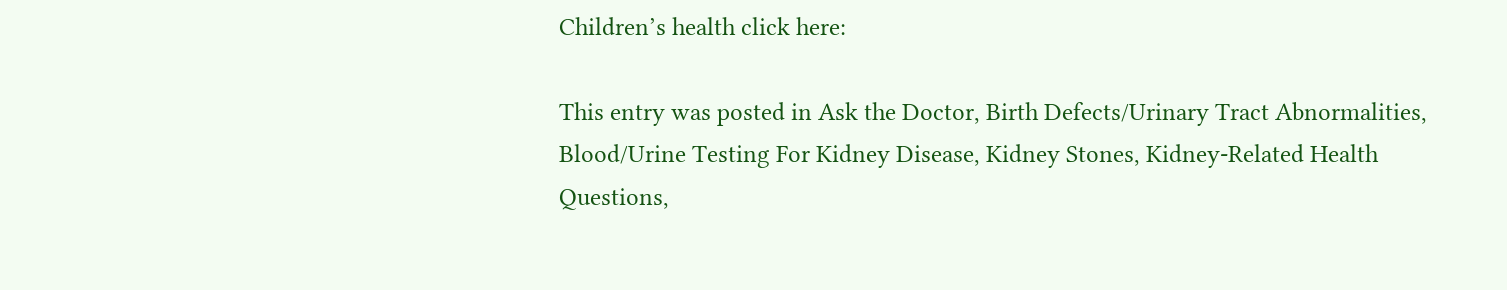Children’s health click here:

This entry was posted in Ask the Doctor, Birth Defects/Urinary Tract Abnormalities, Blood/Urine Testing For Kidney Disease, Kidney Stones, Kidney-Related Health Questions,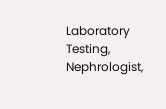Laboratory Testing, Nephrologist,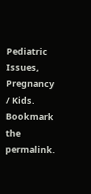Pediatric Issues, Pregnancy / Kids. Bookmark the permalink.